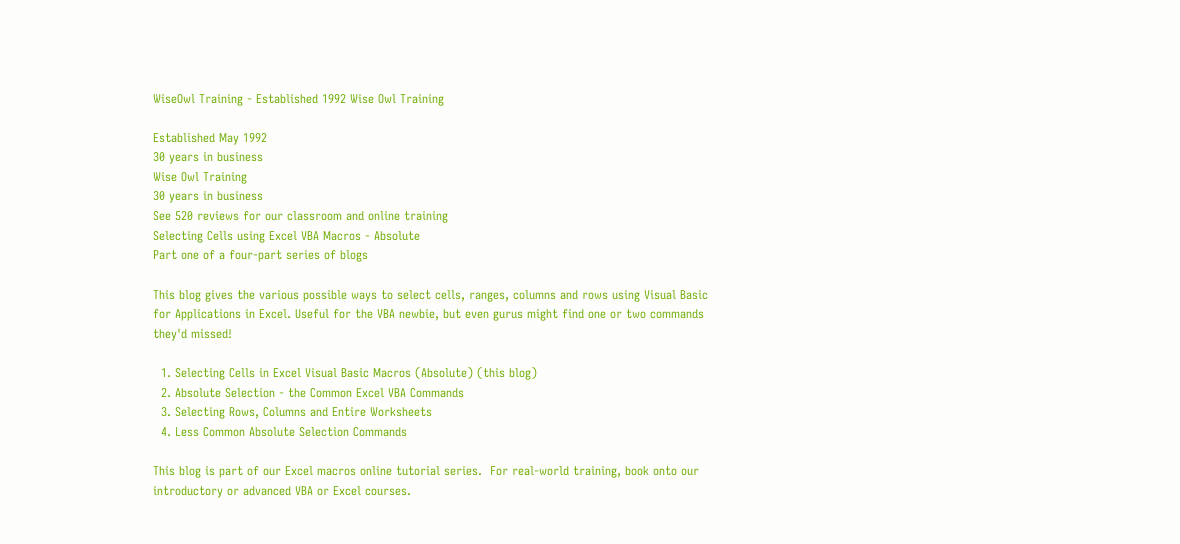WiseOwl Training - Established 1992 Wise Owl Training

Established May 1992
30 years in business
Wise Owl Training
30 years in business
See 520 reviews for our classroom and online training
Selecting Cells using Excel VBA Macros - Absolute
Part one of a four-part series of blogs

This blog gives the various possible ways to select cells, ranges, columns and rows using Visual Basic for Applications in Excel. Useful for the VBA newbie, but even gurus might find one or two commands they'd missed!

  1. Selecting Cells in Excel Visual Basic Macros (Absolute) (this blog)
  2. Absolute Selection - the Common Excel VBA Commands
  3. Selecting Rows, Columns and Entire Worksheets
  4. Less Common Absolute Selection Commands

This blog is part of our Excel macros online tutorial series.  For real-world training, book onto our introductory or advanced VBA or Excel courses.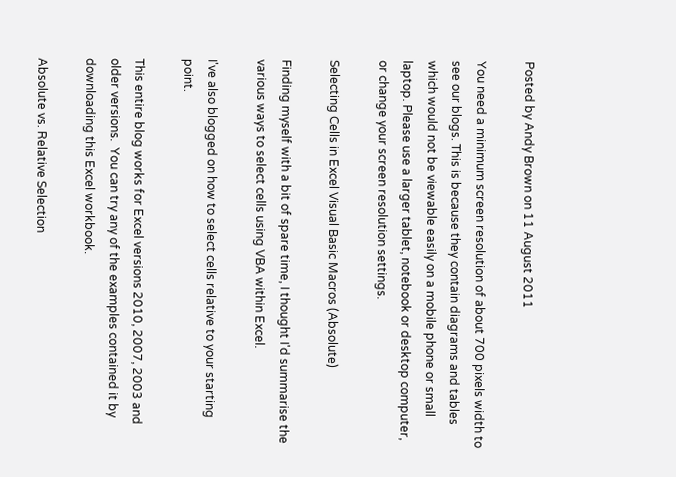Posted by Andy Brown on 11 August 2011

You need a minimum screen resolution of about 700 pixels width to see our blogs. This is because they contain diagrams and tables which would not be viewable easily on a mobile phone or small laptop. Please use a larger tablet, notebook or desktop computer, or change your screen resolution settings.

Selecting Cells in Excel Visual Basic Macros (Absolute)

Finding myself with a bit of spare time, I thought I'd summarise the various ways to select cells using VBA within Excel.

I've also blogged on how to select cells relative to your starting point.

This entire blog works for Excel versions 2010, 2007, 2003 and older versions.  You can try any of the examples contained it by downloading this Excel workbook.

Absolute vs. Relative Selection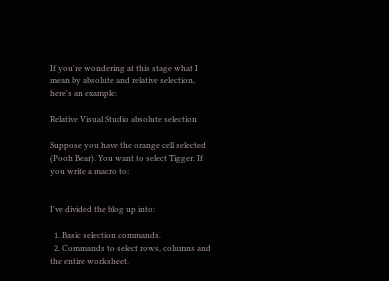If you're wondering at this stage what I mean by absolute and relative selection, here's an example:

Relative Visual Studio absolute selection

Suppose you have the orange cell selected (Pooh Bear). You want to select Tigger. If you write a macro to:


I've divided the blog up into:

  1. Basic selection commands.
  2. Commands to select rows, columns and the entire worksheet.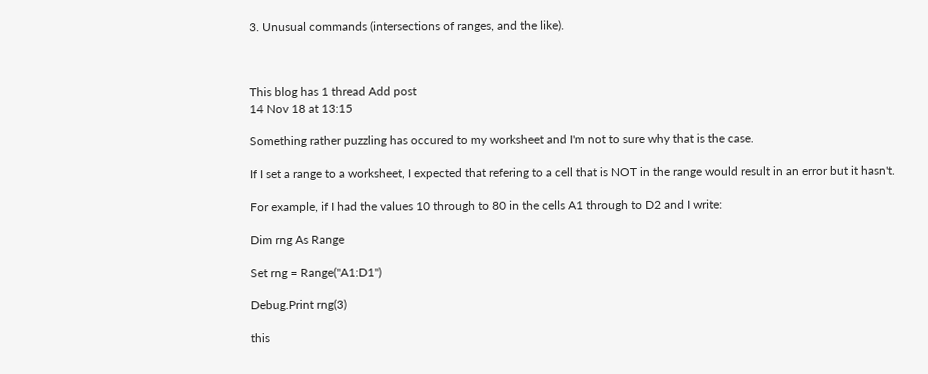3. Unusual commands (intersections of ranges, and the like).



This blog has 1 thread Add post
14 Nov 18 at 13:15

Something rather puzzling has occured to my worksheet and I'm not to sure why that is the case.

If I set a range to a worksheet, I expected that refering to a cell that is NOT in the range would result in an error but it hasn't.

For example, if I had the values 10 through to 80 in the cells A1 through to D2 and I write:

Dim rng As Range

Set rng = Range("A1:D1")

Debug.Print rng(3)

this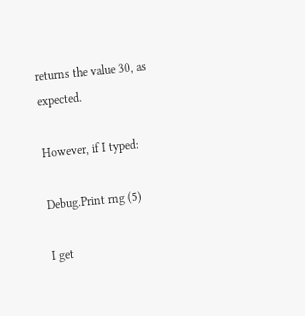returns the value 30, as expected.

However, if I typed:

Debug.Print rng (5)

I get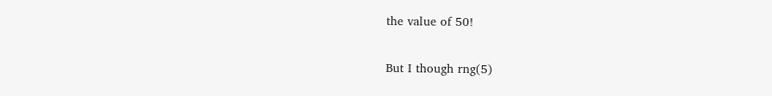the value of 50!

But I though rng(5)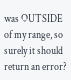was OUTSIDE of my range, so surely it should return an error?